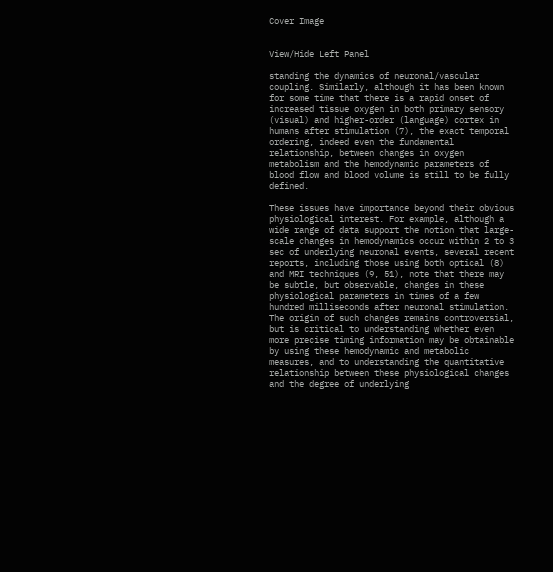Cover Image


View/Hide Left Panel

standing the dynamics of neuronal/vascular coupling. Similarly, although it has been known for some time that there is a rapid onset of increased tissue oxygen in both primary sensory (visual) and higher-order (language) cortex in humans after stimulation (7), the exact temporal ordering, indeed even the fundamental relationship, between changes in oxygen metabolism and the hemodynamic parameters of blood flow and blood volume is still to be fully defined.

These issues have importance beyond their obvious physiological interest. For example, although a wide range of data support the notion that large-scale changes in hemodynamics occur within 2 to 3 sec of underlying neuronal events, several recent reports, including those using both optical (8) and MRI techniques (9, 51), note that there may be subtle, but observable, changes in these physiological parameters in times of a few hundred milliseconds after neuronal stimulation. The origin of such changes remains controversial, but is critical to understanding whether even more precise timing information may be obtainable by using these hemodynamic and metabolic measures, and to understanding the quantitative relationship between these physiological changes and the degree of underlying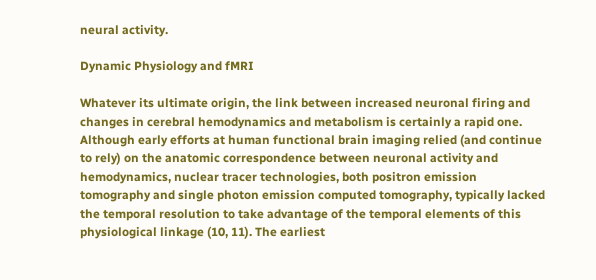neural activity.

Dynamic Physiology and fMRI

Whatever its ultimate origin, the link between increased neuronal firing and changes in cerebral hemodynamics and metabolism is certainly a rapid one. Although early efforts at human functional brain imaging relied (and continue to rely) on the anatomic correspondence between neuronal activity and hemodynamics, nuclear tracer technologies, both positron emission tomography and single photon emission computed tomography, typically lacked the temporal resolution to take advantage of the temporal elements of this physiological linkage (10, 11). The earliest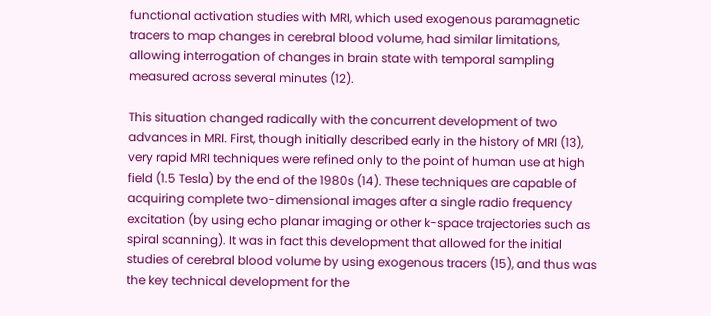functional activation studies with MRI, which used exogenous paramagnetic tracers to map changes in cerebral blood volume, had similar limitations, allowing interrogation of changes in brain state with temporal sampling measured across several minutes (12).

This situation changed radically with the concurrent development of two advances in MRI. First, though initially described early in the history of MRI (13), very rapid MRI techniques were refined only to the point of human use at high field (1.5 Tesla) by the end of the 1980s (14). These techniques are capable of acquiring complete two-dimensional images after a single radio frequency excitation (by using echo planar imaging or other k-space trajectories such as spiral scanning). It was in fact this development that allowed for the initial studies of cerebral blood volume by using exogenous tracers (15), and thus was the key technical development for the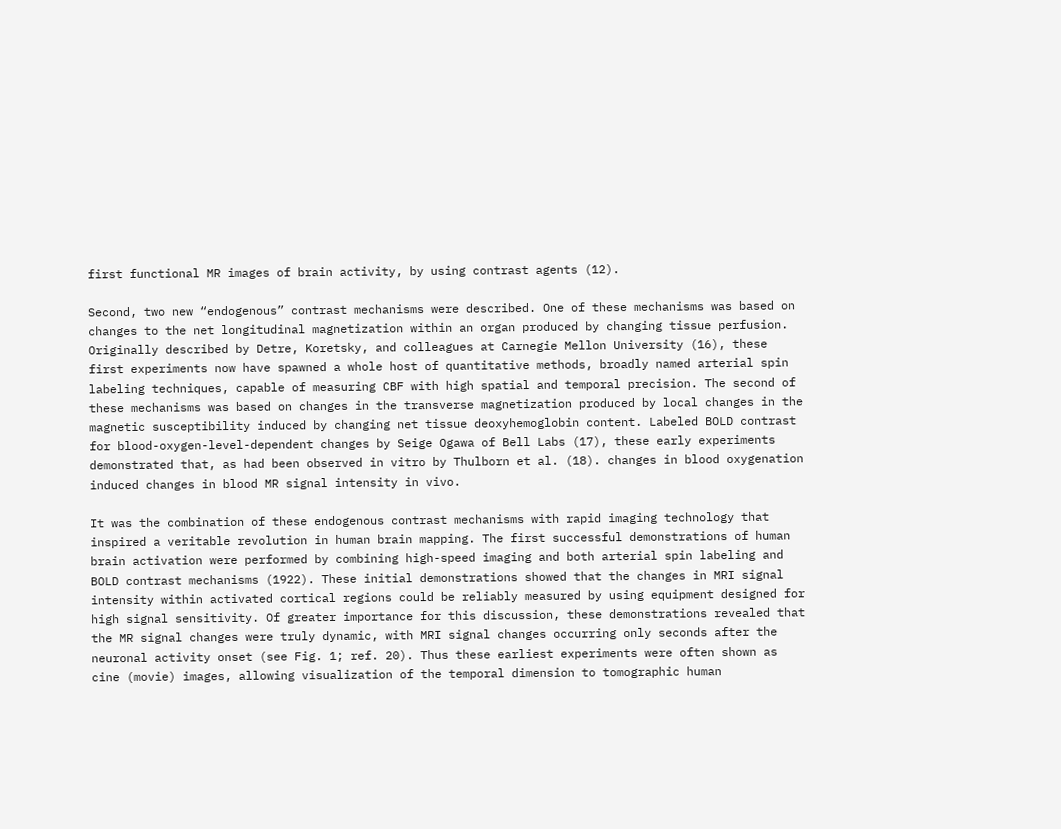first functional MR images of brain activity, by using contrast agents (12).

Second, two new “endogenous” contrast mechanisms were described. One of these mechanisms was based on changes to the net longitudinal magnetization within an organ produced by changing tissue perfusion. Originally described by Detre, Koretsky, and colleagues at Carnegie Mellon University (16), these first experiments now have spawned a whole host of quantitative methods, broadly named arterial spin labeling techniques, capable of measuring CBF with high spatial and temporal precision. The second of these mechanisms was based on changes in the transverse magnetization produced by local changes in the magnetic susceptibility induced by changing net tissue deoxyhemoglobin content. Labeled BOLD contrast for blood-oxygen-level-dependent changes by Seige Ogawa of Bell Labs (17), these early experiments demonstrated that, as had been observed in vitro by Thulborn et al. (18). changes in blood oxygenation induced changes in blood MR signal intensity in vivo.

It was the combination of these endogenous contrast mechanisms with rapid imaging technology that inspired a veritable revolution in human brain mapping. The first successful demonstrations of human brain activation were performed by combining high-speed imaging and both arterial spin labeling and BOLD contrast mechanisms (1922). These initial demonstrations showed that the changes in MRI signal intensity within activated cortical regions could be reliably measured by using equipment designed for high signal sensitivity. Of greater importance for this discussion, these demonstrations revealed that the MR signal changes were truly dynamic, with MRI signal changes occurring only seconds after the neuronal activity onset (see Fig. 1; ref. 20). Thus these earliest experiments were often shown as cine (movie) images, allowing visualization of the temporal dimension to tomographic human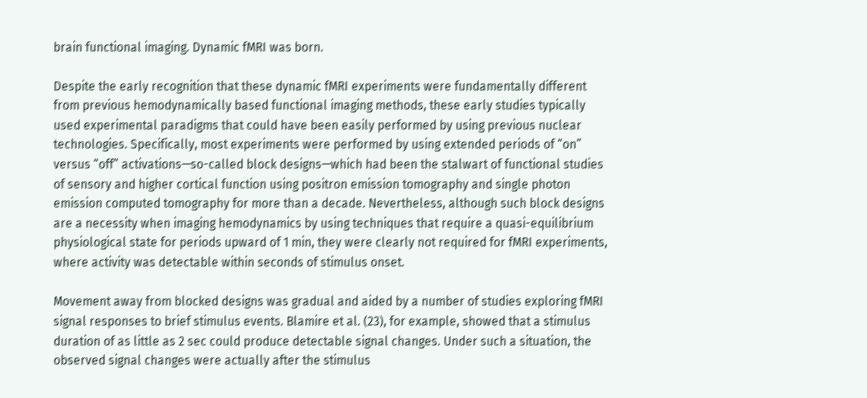brain functional imaging. Dynamic fMRI was born.

Despite the early recognition that these dynamic fMRI experiments were fundamentally different from previous hemodynamically based functional imaging methods, these early studies typically used experimental paradigms that could have been easily performed by using previous nuclear technologies. Specifically, most experiments were performed by using extended periods of “on” versus “off” activations—so-called block designs—which had been the stalwart of functional studies of sensory and higher cortical function using positron emission tomography and single photon emission computed tomography for more than a decade. Nevertheless, although such block designs are a necessity when imaging hemodynamics by using techniques that require a quasi-equilibrium physiological state for periods upward of 1 min, they were clearly not required for fMRI experiments, where activity was detectable within seconds of stimulus onset.

Movement away from blocked designs was gradual and aided by a number of studies exploring fMRI signal responses to brief stimulus events. Blamire et al. (23), for example, showed that a stimulus duration of as little as 2 sec could produce detectable signal changes. Under such a situation, the observed signal changes were actually after the stimulus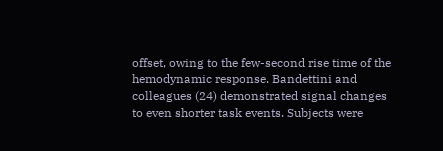offset, owing to the few-second rise time of the hemodynamic response. Bandettini and colleagues (24) demonstrated signal changes to even shorter task events. Subjects were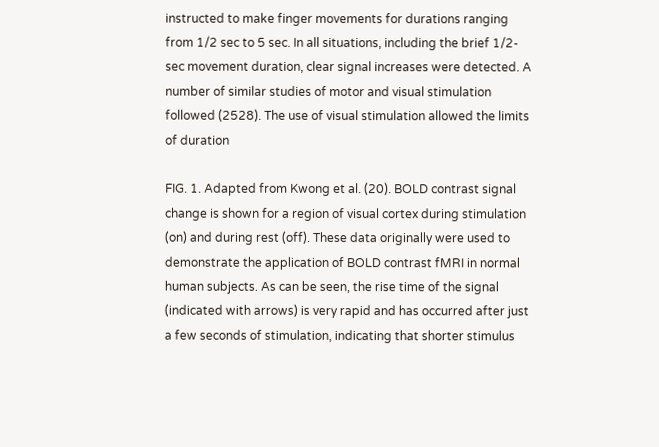instructed to make finger movements for durations ranging from 1/2 sec to 5 sec. In all situations, including the brief 1/2-sec movement duration, clear signal increases were detected. A number of similar studies of motor and visual stimulation followed (2528). The use of visual stimulation allowed the limits of duration

FIG. 1. Adapted from Kwong et al. (20). BOLD contrast signal change is shown for a region of visual cortex during stimulation (on) and during rest (off). These data originally were used to demonstrate the application of BOLD contrast fMRI in normal human subjects. As can be seen, the rise time of the signal (indicated with arrows) is very rapid and has occurred after just a few seconds of stimulation, indicating that shorter stimulus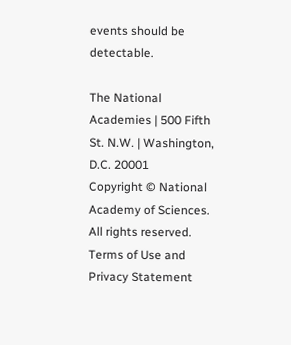events should be detectable.

The National Academies | 500 Fifth St. N.W. | Washington, D.C. 20001
Copyright © National Academy of Sciences. All rights reserved.
Terms of Use and Privacy Statement